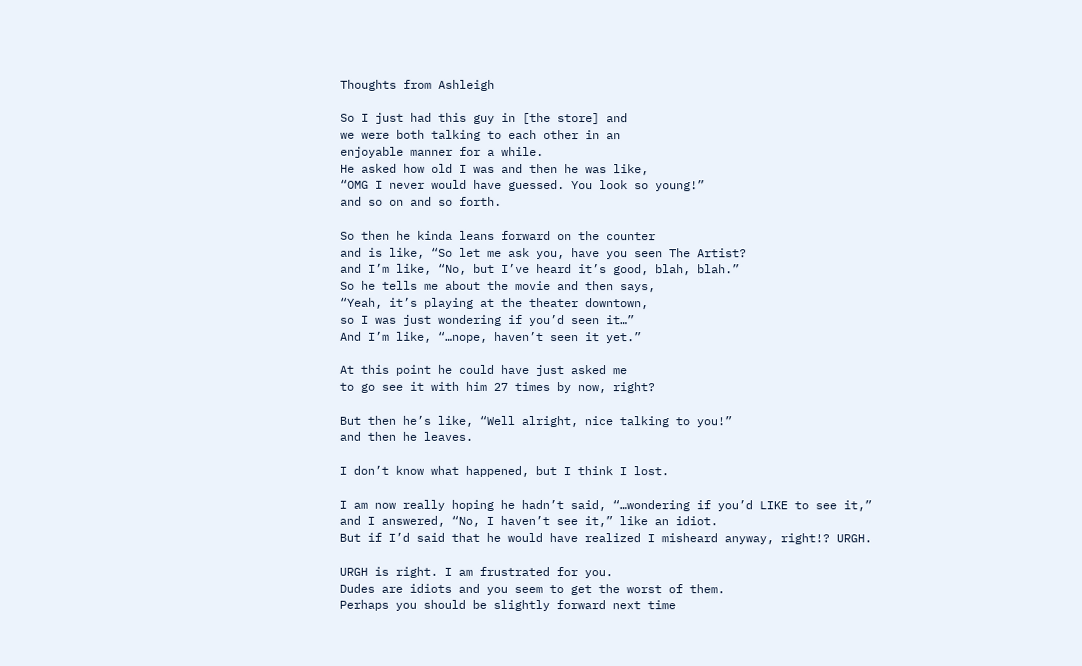Thoughts from Ashleigh

So I just had this guy in [the store] and
we were both talking to each other in an
enjoyable manner for a while.
He asked how old I was and then he was like,
“OMG I never would have guessed. You look so young!”
and so on and so forth.

So then he kinda leans forward on the counter
and is like, “So let me ask you, have you seen The Artist?
and I’m like, “No, but I’ve heard it’s good, blah, blah.”
So he tells me about the movie and then says,
“Yeah, it’s playing at the theater downtown,
so I was just wondering if you’d seen it…”
And I’m like, “…nope, haven’t seen it yet.”

At this point he could have just asked me
to go see it with him 27 times by now, right?

But then he’s like, “Well alright, nice talking to you!”
and then he leaves.

I don’t know what happened, but I think I lost.

I am now really hoping he hadn’t said, “…wondering if you’d LIKE to see it,”
and I answered, “No, I haven’t see it,” like an idiot.
But if I’d said that he would have realized I misheard anyway, right!? URGH.

URGH is right. I am frustrated for you.
Dudes are idiots and you seem to get the worst of them.
Perhaps you should be slightly forward next time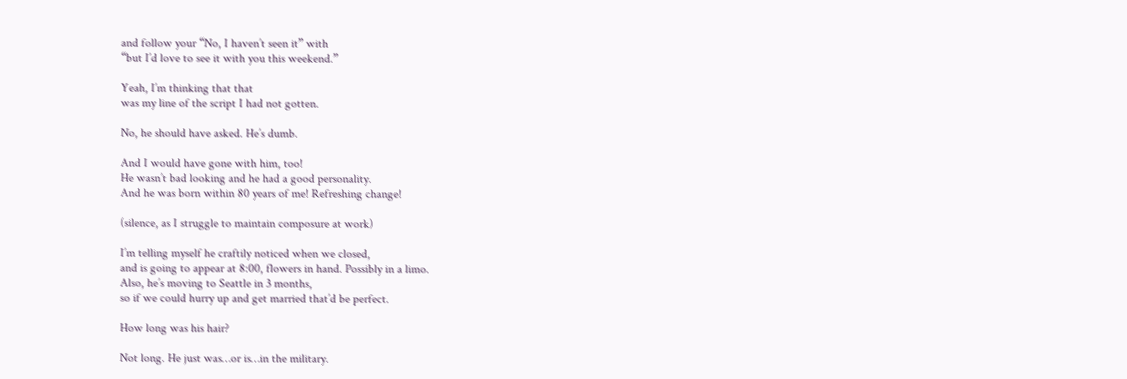and follow your “No, I haven’t seen it” with
“but I’d love to see it with you this weekend.”

Yeah, I’m thinking that that
was my line of the script I had not gotten.

No, he should have asked. He’s dumb.

And I would have gone with him, too!
He wasn’t bad looking and he had a good personality.
And he was born within 80 years of me! Refreshing change!

(silence, as I struggle to maintain composure at work)

I’m telling myself he craftily noticed when we closed,
and is going to appear at 8:00, flowers in hand. Possibly in a limo.
Also, he’s moving to Seattle in 3 months,
so if we could hurry up and get married that’d be perfect.

How long was his hair?

Not long. He just was…or is…in the military.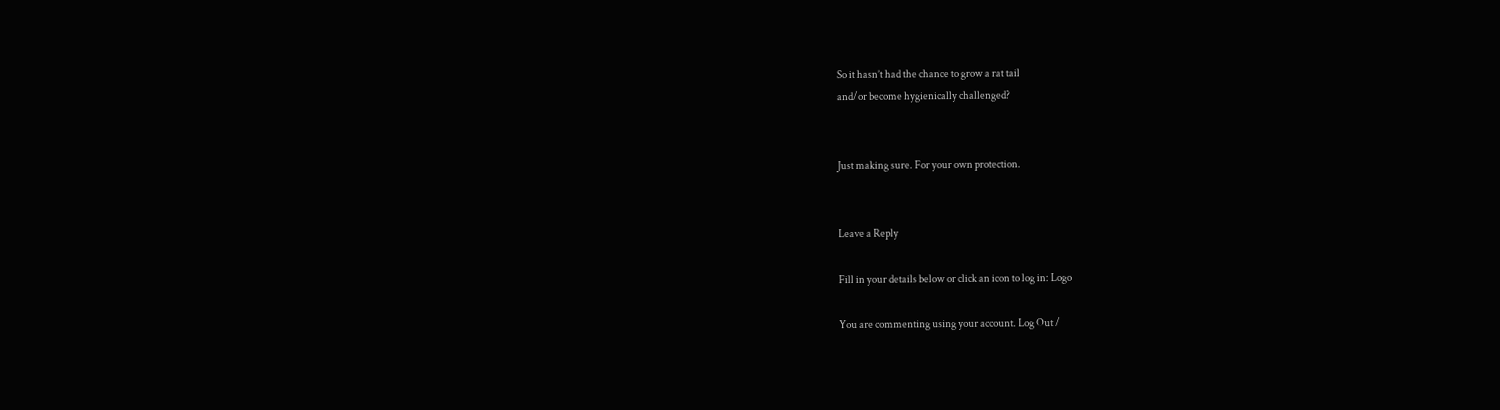So it hasn’t had the chance to grow a rat tail
and/or become hygienically challenged?


Just making sure. For your own protection.


Leave a Reply

Fill in your details below or click an icon to log in: Logo

You are commenting using your account. Log Out /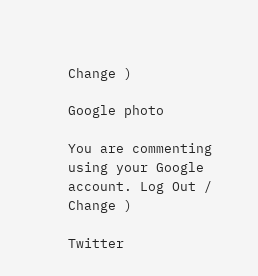Change )

Google photo

You are commenting using your Google account. Log Out /  Change )

Twitter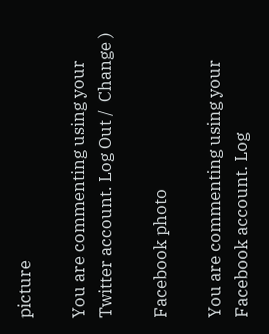picture

You are commenting using your Twitter account. Log Out /  Change )

Facebook photo

You are commenting using your Facebook account. Log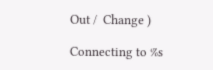Out /  Change )

Connecting to %s